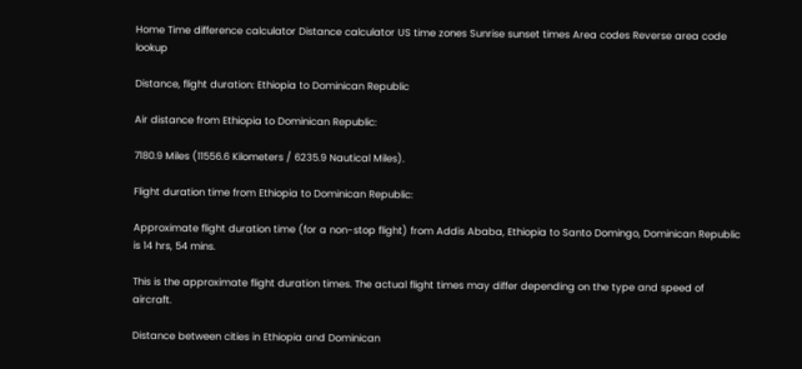Home Time difference calculator Distance calculator US time zones Sunrise sunset times Area codes Reverse area code lookup

Distance, flight duration: Ethiopia to Dominican Republic

Air distance from Ethiopia to Dominican Republic:

7180.9 Miles (11556.6 Kilometers / 6235.9 Nautical Miles).

Flight duration time from Ethiopia to Dominican Republic:

Approximate flight duration time (for a non-stop flight) from Addis Ababa, Ethiopia to Santo Domingo, Dominican Republic is 14 hrs, 54 mins.

This is the approximate flight duration times. The actual flight times may differ depending on the type and speed of aircraft.

Distance between cities in Ethiopia and Dominican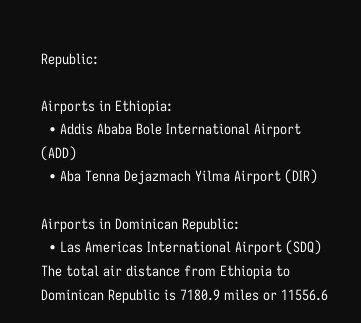Republic:

Airports in Ethiopia:
  • Addis Ababa Bole International Airport (ADD)
  • Aba Tenna Dejazmach Yilma Airport (DIR)

Airports in Dominican Republic:
  • Las Americas International Airport (SDQ)
The total air distance from Ethiopia to Dominican Republic is 7180.9 miles or 11556.6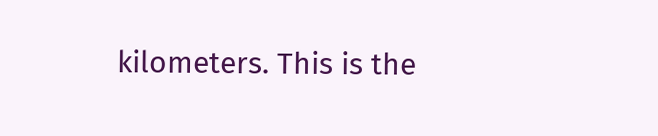kilometers. This is the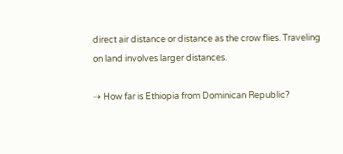direct air distance or distance as the crow flies. Traveling on land involves larger distances.

⇢ How far is Ethiopia from Dominican Republic?